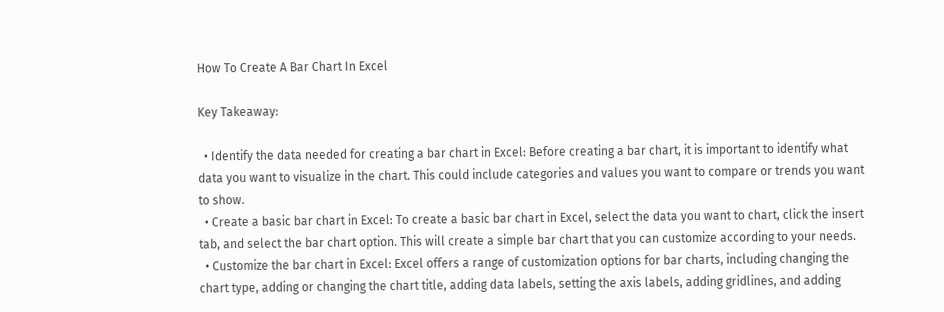How To Create A Bar Chart In Excel

Key Takeaway:

  • Identify the data needed for creating a bar chart in Excel: Before creating a bar chart, it is important to identify what data you want to visualize in the chart. This could include categories and values you want to compare or trends you want to show.
  • Create a basic bar chart in Excel: To create a basic bar chart in Excel, select the data you want to chart, click the insert tab, and select the bar chart option. This will create a simple bar chart that you can customize according to your needs.
  • Customize the bar chart in Excel: Excel offers a range of customization options for bar charts, including changing the chart type, adding or changing the chart title, adding data labels, setting the axis labels, adding gridlines, and adding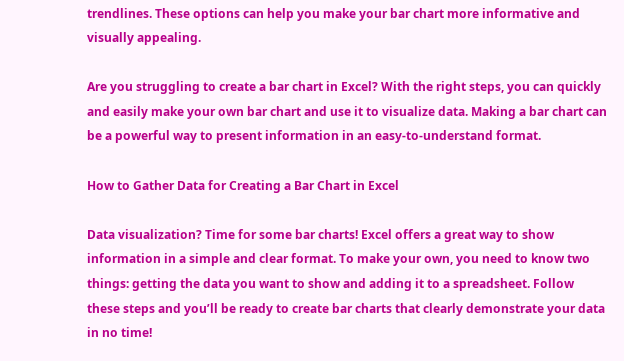trendlines. These options can help you make your bar chart more informative and visually appealing.

Are you struggling to create a bar chart in Excel? With the right steps, you can quickly and easily make your own bar chart and use it to visualize data. Making a bar chart can be a powerful way to present information in an easy-to-understand format.

How to Gather Data for Creating a Bar Chart in Excel

Data visualization? Time for some bar charts! Excel offers a great way to show information in a simple and clear format. To make your own, you need to know two things: getting the data you want to show and adding it to a spreadsheet. Follow these steps and you’ll be ready to create bar charts that clearly demonstrate your data in no time!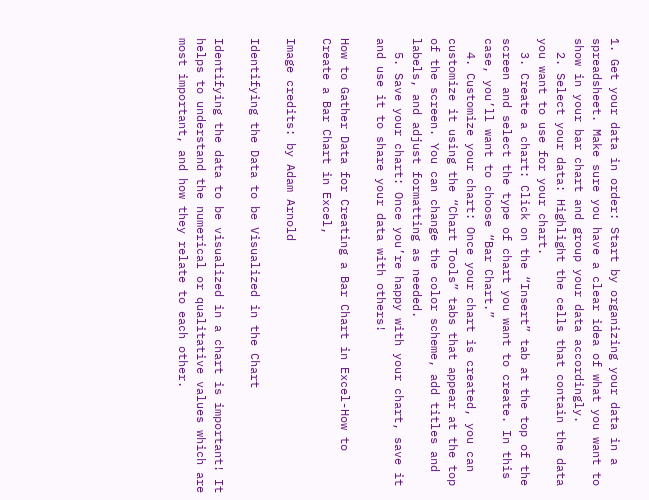1. Get your data in order: Start by organizing your data in a spreadsheet. Make sure you have a clear idea of what you want to show in your bar chart and group your data accordingly.
  2. Select your data: Highlight the cells that contain the data you want to use for your chart.
  3. Create a chart: Click on the “Insert” tab at the top of the screen and select the type of chart you want to create. In this case, you’ll want to choose “Bar Chart.”
  4. Customize your chart: Once your chart is created, you can customize it using the “Chart Tools” tabs that appear at the top of the screen. You can change the color scheme, add titles and labels, and adjust formatting as needed.
  5. Save your chart: Once you’re happy with your chart, save it and use it to share your data with others!

How to Gather Data for Creating a Bar Chart in Excel-How to Create a Bar Chart in Excel,

Image credits: by Adam Arnold

Identifying the Data to be Visualized in the Chart

Identifying the data to be visualized in a chart is important! It helps to understand the numerical or qualitative values which are most important, and how they relate to each other.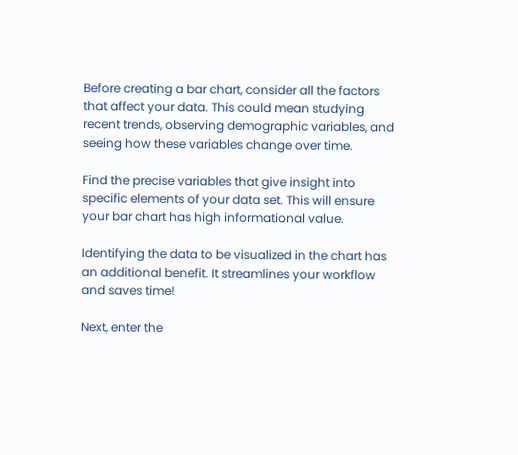Before creating a bar chart, consider all the factors that affect your data. This could mean studying recent trends, observing demographic variables, and seeing how these variables change over time.

Find the precise variables that give insight into specific elements of your data set. This will ensure your bar chart has high informational value.

Identifying the data to be visualized in the chart has an additional benefit. It streamlines your workflow and saves time!

Next, enter the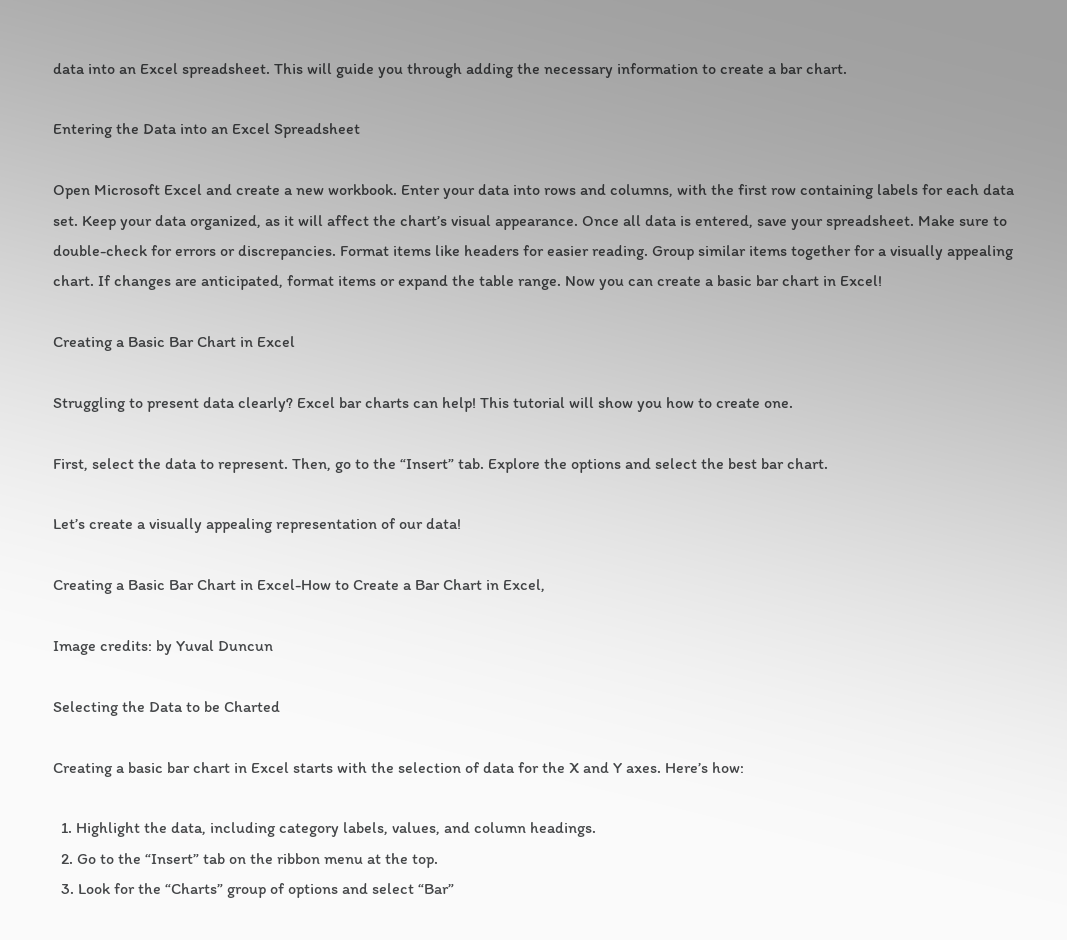data into an Excel spreadsheet. This will guide you through adding the necessary information to create a bar chart.

Entering the Data into an Excel Spreadsheet

Open Microsoft Excel and create a new workbook. Enter your data into rows and columns, with the first row containing labels for each data set. Keep your data organized, as it will affect the chart’s visual appearance. Once all data is entered, save your spreadsheet. Make sure to double-check for errors or discrepancies. Format items like headers for easier reading. Group similar items together for a visually appealing chart. If changes are anticipated, format items or expand the table range. Now you can create a basic bar chart in Excel!

Creating a Basic Bar Chart in Excel

Struggling to present data clearly? Excel bar charts can help! This tutorial will show you how to create one.

First, select the data to represent. Then, go to the “Insert” tab. Explore the options and select the best bar chart.

Let’s create a visually appealing representation of our data!

Creating a Basic Bar Chart in Excel-How to Create a Bar Chart in Excel,

Image credits: by Yuval Duncun

Selecting the Data to be Charted

Creating a basic bar chart in Excel starts with the selection of data for the X and Y axes. Here’s how:

  1. Highlight the data, including category labels, values, and column headings.
  2. Go to the “Insert” tab on the ribbon menu at the top.
  3. Look for the “Charts” group of options and select “Bar”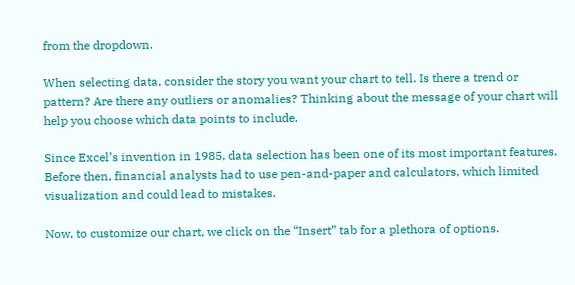from the dropdown.

When selecting data, consider the story you want your chart to tell. Is there a trend or pattern? Are there any outliers or anomalies? Thinking about the message of your chart will help you choose which data points to include.

Since Excel’s invention in 1985, data selection has been one of its most important features. Before then, financial analysts had to use pen-and-paper and calculators, which limited visualization and could lead to mistakes.

Now, to customize our chart, we click on the “Insert” tab for a plethora of options.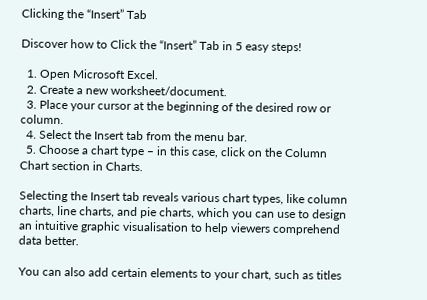Clicking the “Insert” Tab

Discover how to Click the “Insert” Tab in 5 easy steps!

  1. Open Microsoft Excel.
  2. Create a new worksheet/document.
  3. Place your cursor at the beginning of the desired row or column.
  4. Select the Insert tab from the menu bar.
  5. Choose a chart type – in this case, click on the Column Chart section in Charts.

Selecting the Insert tab reveals various chart types, like column charts, line charts, and pie charts, which you can use to design an intuitive graphic visualisation to help viewers comprehend data better.

You can also add certain elements to your chart, such as titles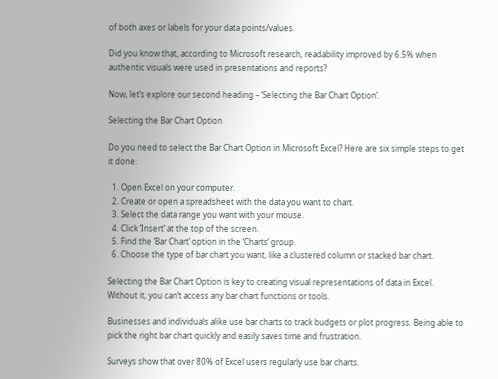of both axes or labels for your data points/values.

Did you know that, according to Microsoft research, readability improved by 6.5% when authentic visuals were used in presentations and reports?

Now, let’s explore our second heading – ‘Selecting the Bar Chart Option’.

Selecting the Bar Chart Option

Do you need to select the Bar Chart Option in Microsoft Excel? Here are six simple steps to get it done:

  1. Open Excel on your computer.
  2. Create or open a spreadsheet with the data you want to chart.
  3. Select the data range you want with your mouse.
  4. Click ‘Insert’ at the top of the screen.
  5. Find the ‘Bar Chart’ option in the ‘Charts’ group.
  6. Choose the type of bar chart you want, like a clustered column or stacked bar chart.

Selecting the Bar Chart Option is key to creating visual representations of data in Excel. Without it, you can’t access any bar chart functions or tools.

Businesses and individuals alike use bar charts to track budgets or plot progress. Being able to pick the right bar chart quickly and easily saves time and frustration.

Surveys show that over 80% of Excel users regularly use bar charts.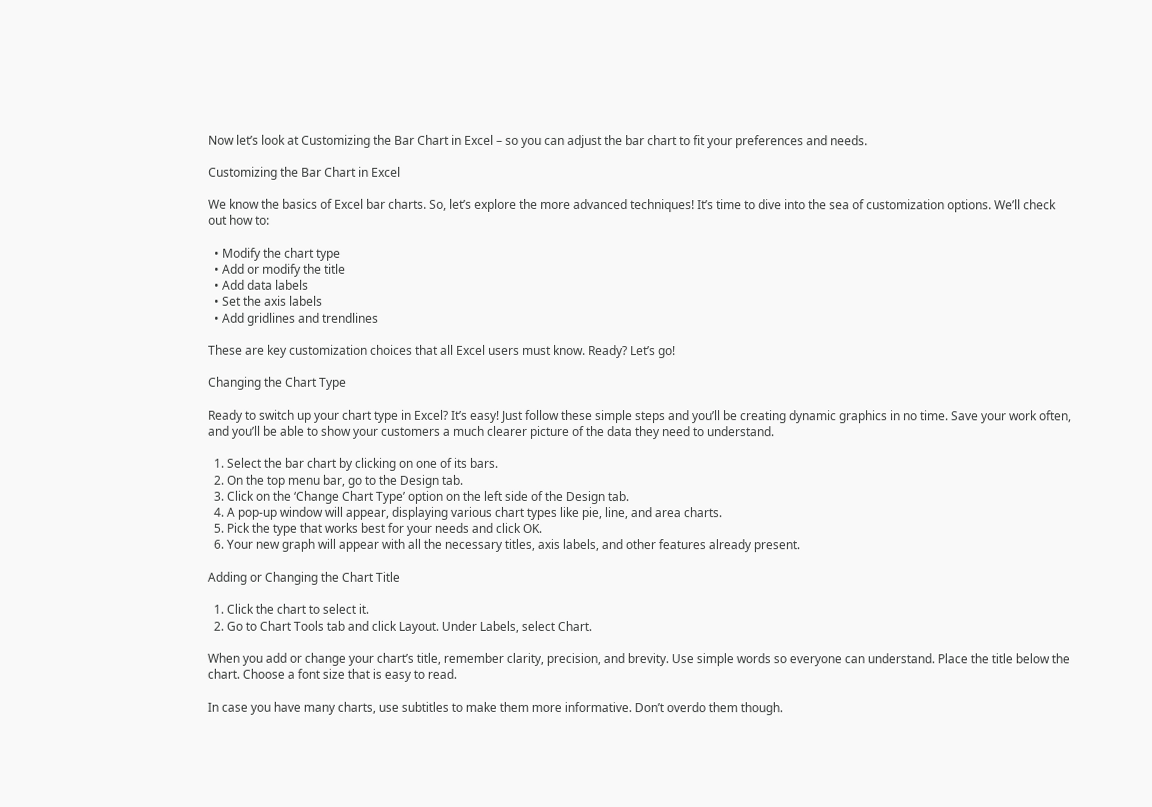Now let’s look at Customizing the Bar Chart in Excel – so you can adjust the bar chart to fit your preferences and needs.

Customizing the Bar Chart in Excel

We know the basics of Excel bar charts. So, let’s explore the more advanced techniques! It’s time to dive into the sea of customization options. We’ll check out how to:

  • Modify the chart type
  • Add or modify the title
  • Add data labels
  • Set the axis labels
  • Add gridlines and trendlines

These are key customization choices that all Excel users must know. Ready? Let’s go!

Changing the Chart Type

Ready to switch up your chart type in Excel? It’s easy! Just follow these simple steps and you’ll be creating dynamic graphics in no time. Save your work often, and you’ll be able to show your customers a much clearer picture of the data they need to understand.

  1. Select the bar chart by clicking on one of its bars.
  2. On the top menu bar, go to the Design tab.
  3. Click on the ‘Change Chart Type’ option on the left side of the Design tab.
  4. A pop-up window will appear, displaying various chart types like pie, line, and area charts.
  5. Pick the type that works best for your needs and click OK.
  6. Your new graph will appear with all the necessary titles, axis labels, and other features already present.

Adding or Changing the Chart Title

  1. Click the chart to select it.
  2. Go to Chart Tools tab and click Layout. Under Labels, select Chart.

When you add or change your chart’s title, remember clarity, precision, and brevity. Use simple words so everyone can understand. Place the title below the chart. Choose a font size that is easy to read.

In case you have many charts, use subtitles to make them more informative. Don’t overdo them though.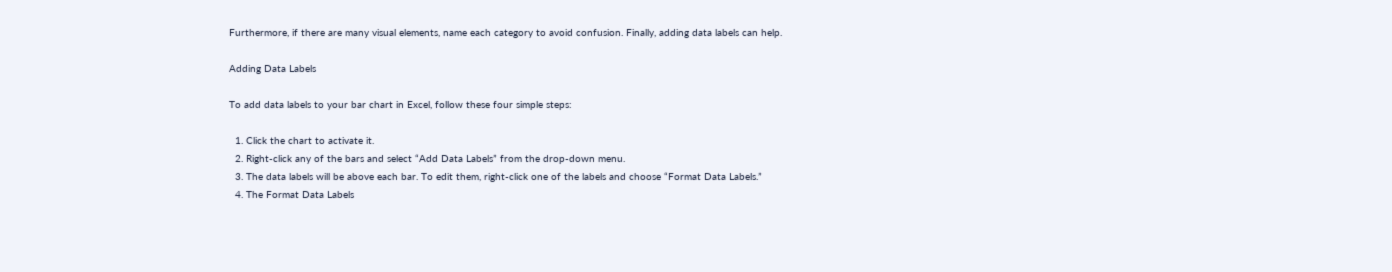Furthermore, if there are many visual elements, name each category to avoid confusion. Finally, adding data labels can help.

Adding Data Labels

To add data labels to your bar chart in Excel, follow these four simple steps:

  1. Click the chart to activate it.
  2. Right-click any of the bars and select “Add Data Labels” from the drop-down menu.
  3. The data labels will be above each bar. To edit them, right-click one of the labels and choose “Format Data Labels.”
  4. The Format Data Labels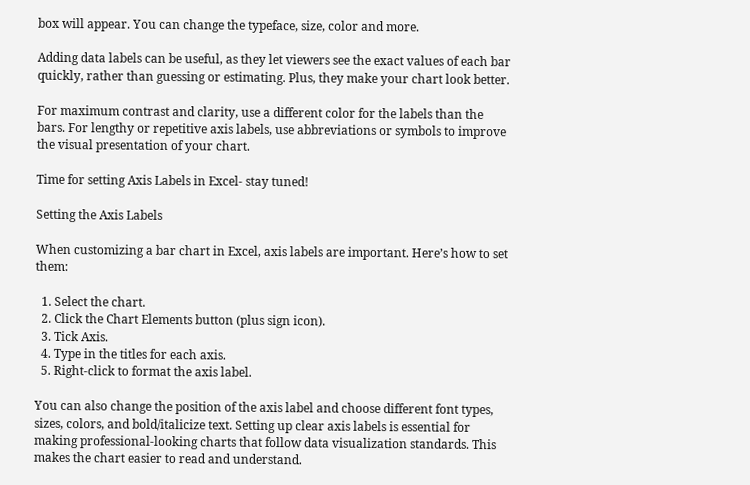box will appear. You can change the typeface, size, color and more.

Adding data labels can be useful, as they let viewers see the exact values of each bar quickly, rather than guessing or estimating. Plus, they make your chart look better.

For maximum contrast and clarity, use a different color for the labels than the bars. For lengthy or repetitive axis labels, use abbreviations or symbols to improve the visual presentation of your chart.

Time for setting Axis Labels in Excel- stay tuned!

Setting the Axis Labels

When customizing a bar chart in Excel, axis labels are important. Here’s how to set them:

  1. Select the chart.
  2. Click the Chart Elements button (plus sign icon).
  3. Tick Axis.
  4. Type in the titles for each axis.
  5. Right-click to format the axis label.

You can also change the position of the axis label and choose different font types, sizes, colors, and bold/italicize text. Setting up clear axis labels is essential for making professional-looking charts that follow data visualization standards. This makes the chart easier to read and understand.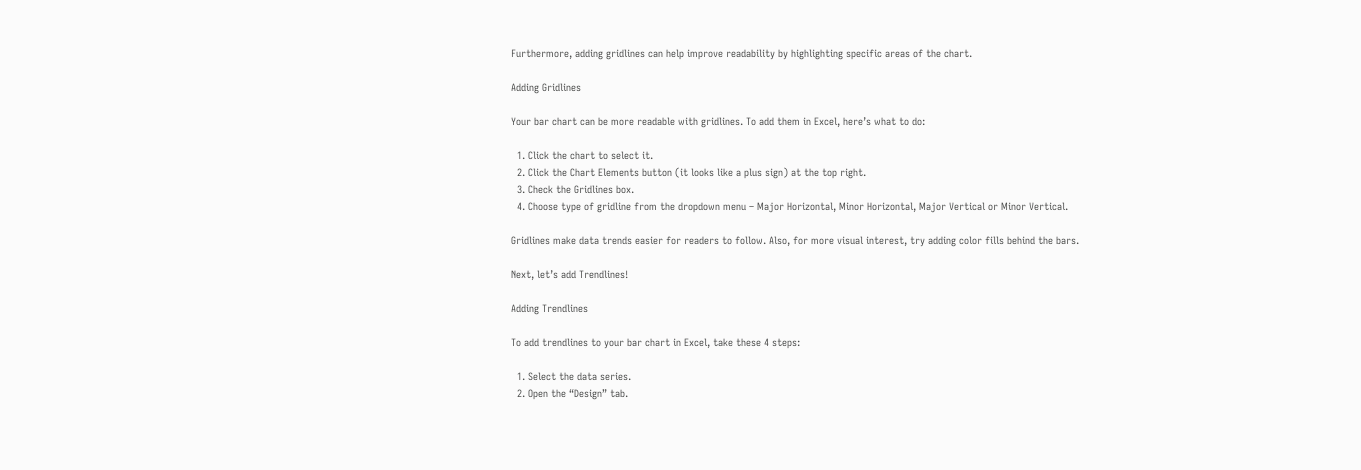Furthermore, adding gridlines can help improve readability by highlighting specific areas of the chart.

Adding Gridlines

Your bar chart can be more readable with gridlines. To add them in Excel, here’s what to do:

  1. Click the chart to select it.
  2. Click the Chart Elements button (it looks like a plus sign) at the top right.
  3. Check the Gridlines box.
  4. Choose type of gridline from the dropdown menu – Major Horizontal, Minor Horizontal, Major Vertical or Minor Vertical.

Gridlines make data trends easier for readers to follow. Also, for more visual interest, try adding color fills behind the bars.

Next, let’s add Trendlines!

Adding Trendlines

To add trendlines to your bar chart in Excel, take these 4 steps:

  1. Select the data series.
  2. Open the “Design” tab.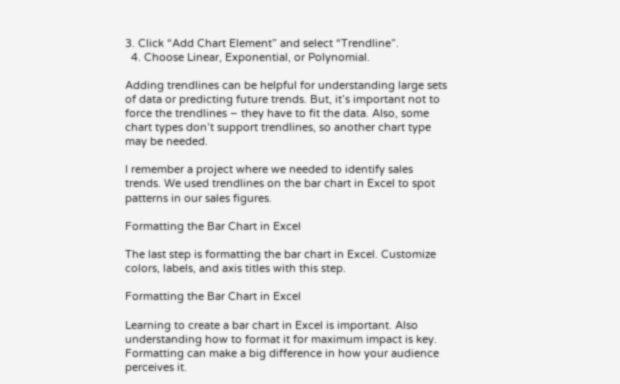3. Click “Add Chart Element” and select “Trendline”.
  4. Choose Linear, Exponential, or Polynomial.

Adding trendlines can be helpful for understanding large sets of data or predicting future trends. But, it’s important not to force the trendlines – they have to fit the data. Also, some chart types don’t support trendlines, so another chart type may be needed.

I remember a project where we needed to identify sales trends. We used trendlines on the bar chart in Excel to spot patterns in our sales figures.

Formatting the Bar Chart in Excel

The last step is formatting the bar chart in Excel. Customize colors, labels, and axis titles with this step.

Formatting the Bar Chart in Excel

Learning to create a bar chart in Excel is important. Also understanding how to format it for maximum impact is key. Formatting can make a big difference in how your audience perceives it.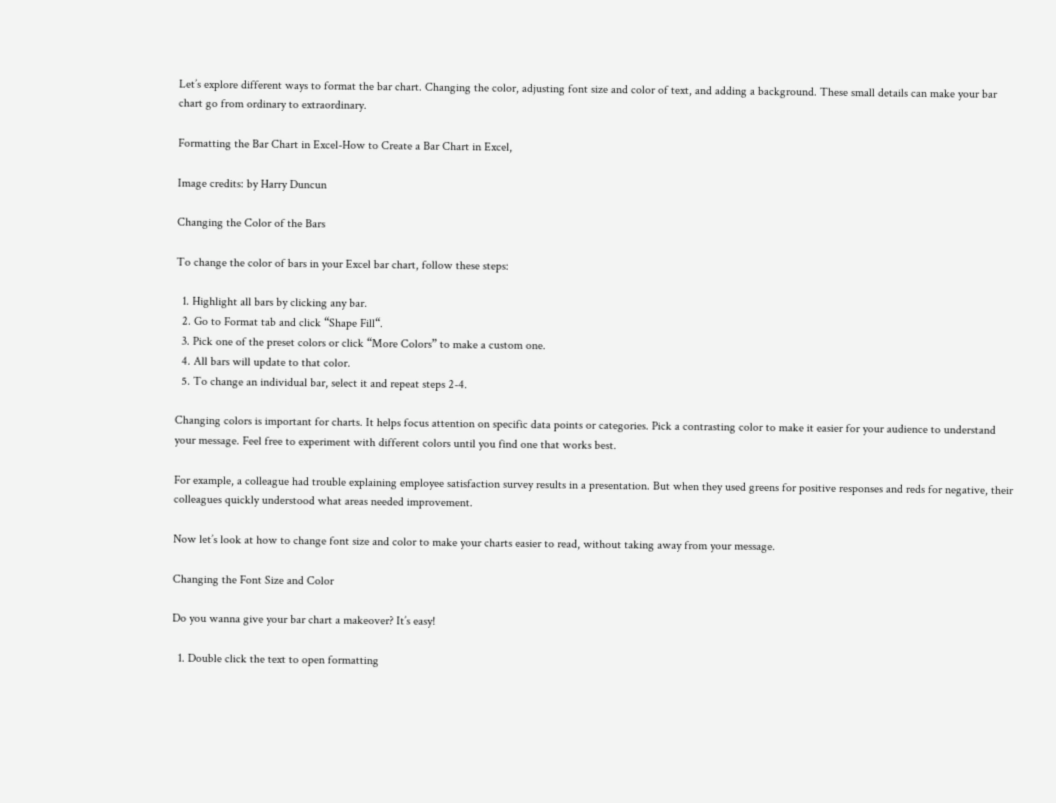Let’s explore different ways to format the bar chart. Changing the color, adjusting font size and color of text, and adding a background. These small details can make your bar chart go from ordinary to extraordinary.

Formatting the Bar Chart in Excel-How to Create a Bar Chart in Excel,

Image credits: by Harry Duncun

Changing the Color of the Bars

To change the color of bars in your Excel bar chart, follow these steps:

  1. Highlight all bars by clicking any bar.
  2. Go to Format tab and click “Shape Fill“.
  3. Pick one of the preset colors or click “More Colors” to make a custom one.
  4. All bars will update to that color.
  5. To change an individual bar, select it and repeat steps 2-4.

Changing colors is important for charts. It helps focus attention on specific data points or categories. Pick a contrasting color to make it easier for your audience to understand your message. Feel free to experiment with different colors until you find one that works best.

For example, a colleague had trouble explaining employee satisfaction survey results in a presentation. But when they used greens for positive responses and reds for negative, their colleagues quickly understood what areas needed improvement.

Now let’s look at how to change font size and color to make your charts easier to read, without taking away from your message.

Changing the Font Size and Color

Do you wanna give your bar chart a makeover? It’s easy!

  1. Double click the text to open formatting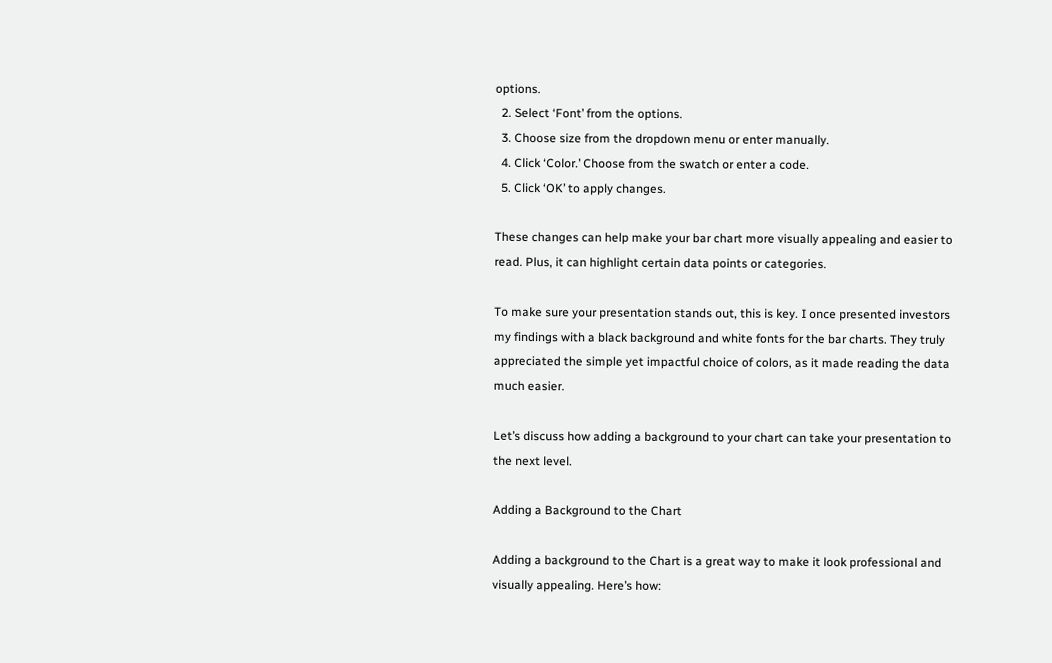options.
  2. Select ‘Font’ from the options.
  3. Choose size from the dropdown menu or enter manually.
  4. Click ‘Color.’ Choose from the swatch or enter a code.
  5. Click ‘OK’ to apply changes.

These changes can help make your bar chart more visually appealing and easier to read. Plus, it can highlight certain data points or categories.

To make sure your presentation stands out, this is key. I once presented investors my findings with a black background and white fonts for the bar charts. They truly appreciated the simple yet impactful choice of colors, as it made reading the data much easier.

Let’s discuss how adding a background to your chart can take your presentation to the next level.

Adding a Background to the Chart

Adding a background to the Chart is a great way to make it look professional and visually appealing. Here’s how: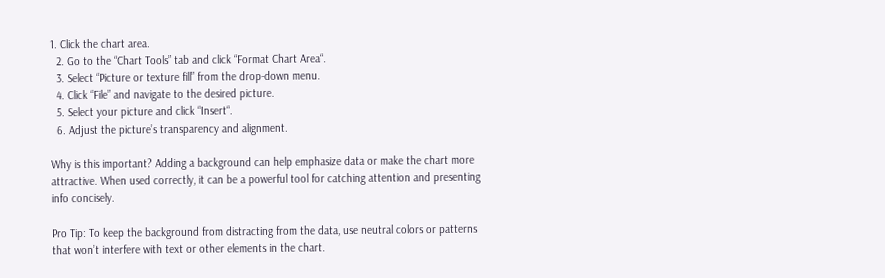1. Click the chart area.
  2. Go to the “Chart Tools” tab and click “Format Chart Area“.
  3. Select “Picture or texture fill” from the drop-down menu.
  4. Click “File” and navigate to the desired picture.
  5. Select your picture and click “Insert“.
  6. Adjust the picture’s transparency and alignment.

Why is this important? Adding a background can help emphasize data or make the chart more attractive. When used correctly, it can be a powerful tool for catching attention and presenting info concisely.

Pro Tip: To keep the background from distracting from the data, use neutral colors or patterns that won’t interfere with text or other elements in the chart.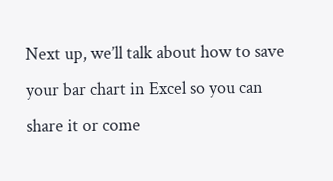Next up, we’ll talk about how to save your bar chart in Excel so you can share it or come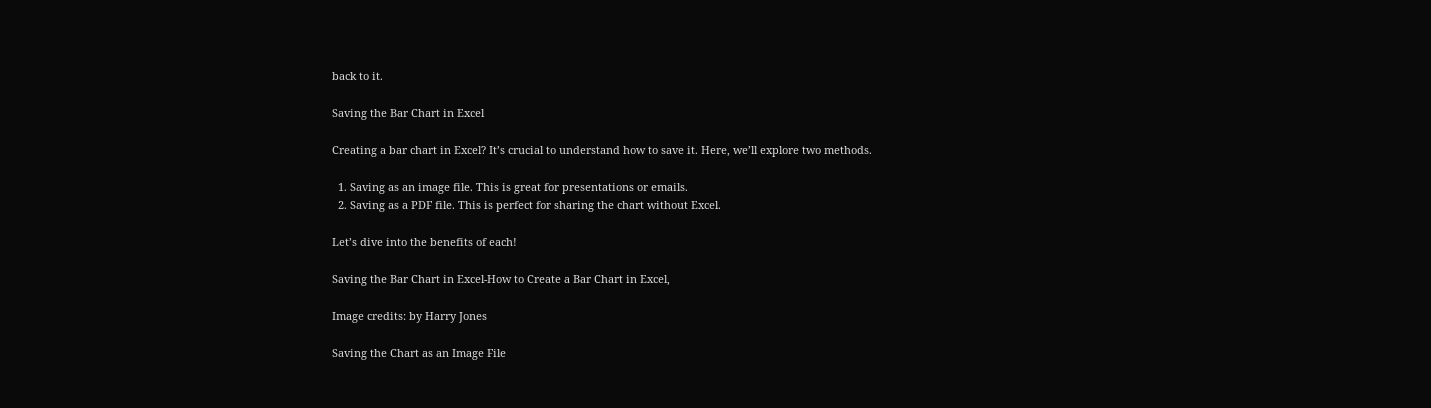back to it.

Saving the Bar Chart in Excel

Creating a bar chart in Excel? It’s crucial to understand how to save it. Here, we’ll explore two methods.

  1. Saving as an image file. This is great for presentations or emails.
  2. Saving as a PDF file. This is perfect for sharing the chart without Excel.

Let’s dive into the benefits of each!

Saving the Bar Chart in Excel-How to Create a Bar Chart in Excel,

Image credits: by Harry Jones

Saving the Chart as an Image File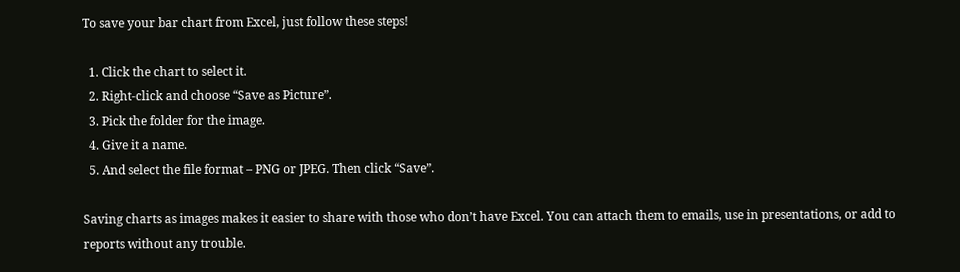To save your bar chart from Excel, just follow these steps!

  1. Click the chart to select it.
  2. Right-click and choose “Save as Picture”.
  3. Pick the folder for the image.
  4. Give it a name.
  5. And select the file format – PNG or JPEG. Then click “Save”.

Saving charts as images makes it easier to share with those who don’t have Excel. You can attach them to emails, use in presentations, or add to reports without any trouble.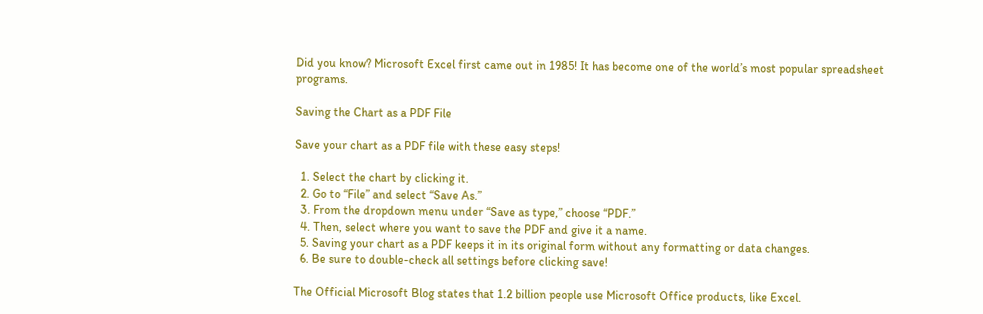Did you know? Microsoft Excel first came out in 1985! It has become one of the world’s most popular spreadsheet programs.

Saving the Chart as a PDF File

Save your chart as a PDF file with these easy steps!

  1. Select the chart by clicking it.
  2. Go to “File” and select “Save As.”
  3. From the dropdown menu under “Save as type,” choose “PDF.”
  4. Then, select where you want to save the PDF and give it a name.
  5. Saving your chart as a PDF keeps it in its original form without any formatting or data changes.
  6. Be sure to double-check all settings before clicking save!

The Official Microsoft Blog states that 1.2 billion people use Microsoft Office products, like Excel.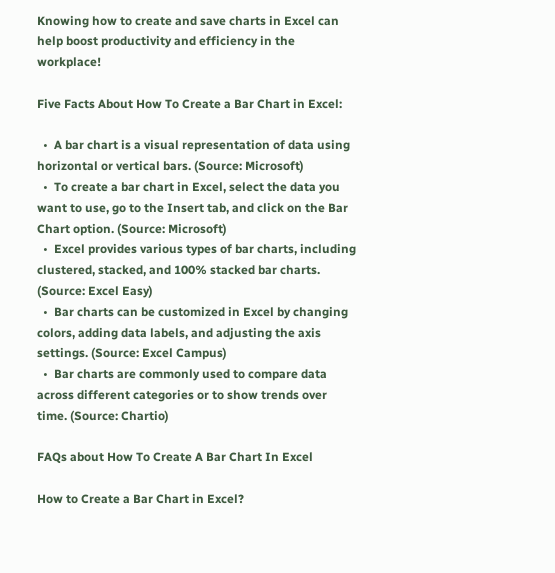Knowing how to create and save charts in Excel can help boost productivity and efficiency in the workplace!

Five Facts About How To Create a Bar Chart in Excel:

  •  A bar chart is a visual representation of data using horizontal or vertical bars. (Source: Microsoft)
  •  To create a bar chart in Excel, select the data you want to use, go to the Insert tab, and click on the Bar Chart option. (Source: Microsoft)
  •  Excel provides various types of bar charts, including clustered, stacked, and 100% stacked bar charts. (Source: Excel Easy)
  •  Bar charts can be customized in Excel by changing colors, adding data labels, and adjusting the axis settings. (Source: Excel Campus)
  •  Bar charts are commonly used to compare data across different categories or to show trends over time. (Source: Chartio)

FAQs about How To Create A Bar Chart In Excel

How to Create a Bar Chart in Excel?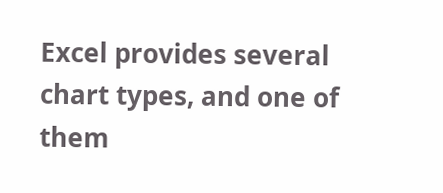Excel provides several chart types, and one of them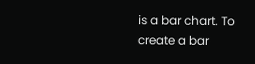is a bar chart. To create a bar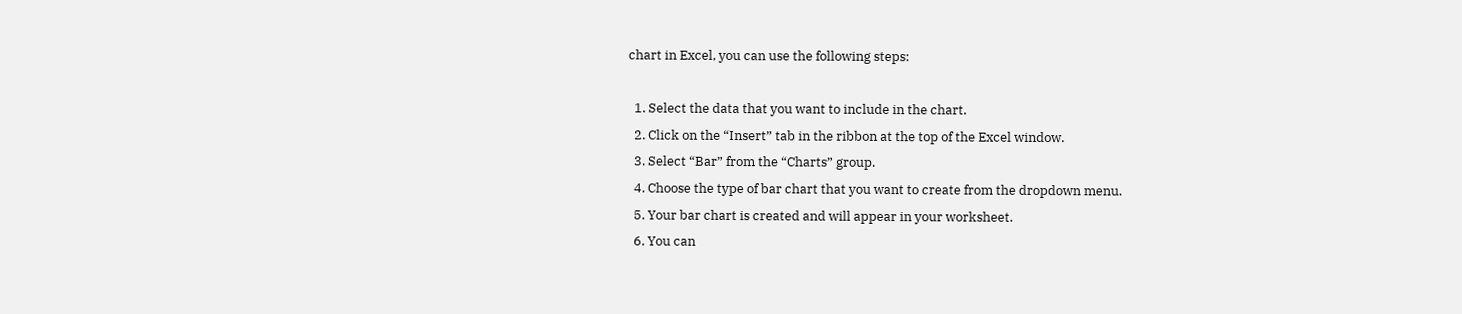chart in Excel, you can use the following steps:

  1. Select the data that you want to include in the chart.
  2. Click on the “Insert” tab in the ribbon at the top of the Excel window.
  3. Select “Bar” from the “Charts” group.
  4. Choose the type of bar chart that you want to create from the dropdown menu.
  5. Your bar chart is created and will appear in your worksheet.
  6. You can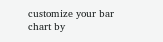customize your bar chart by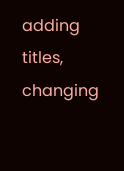adding titles, changing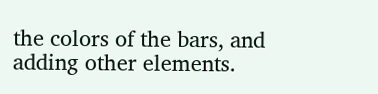the colors of the bars, and adding other elements.